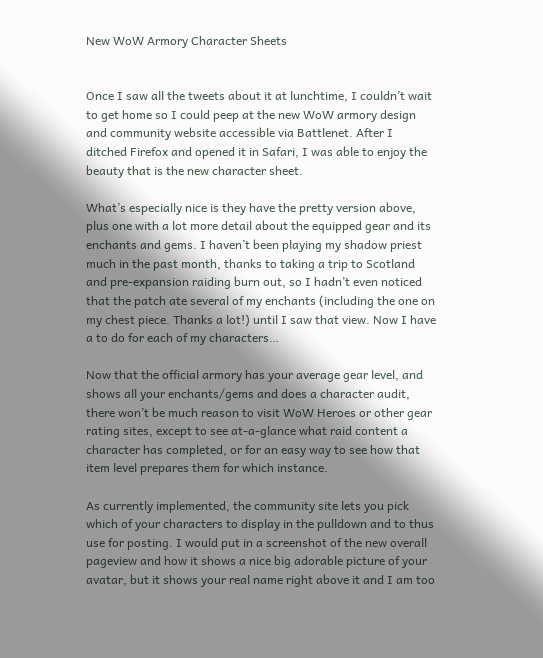New WoW Armory Character Sheets


Once I saw all the tweets about it at lunchtime, I couldn’t wait to get home so I could peep at the new WoW armory design and community website accessible via Battlenet. After I ditched Firefox and opened it in Safari, I was able to enjoy the beauty that is the new character sheet.

What’s especially nice is they have the pretty version above, plus one with a lot more detail about the equipped gear and its enchants and gems. I haven’t been playing my shadow priest much in the past month, thanks to taking a trip to Scotland and pre-expansion raiding burn out, so I hadn’t even noticed that the patch ate several of my enchants (including the one on my chest piece. Thanks a lot!) until I saw that view. Now I have a to do for each of my characters…

Now that the official armory has your average gear level, and shows all your enchants/gems and does a character audit, there won’t be much reason to visit WoW Heroes or other gear rating sites, except to see at-a-glance what raid content a character has completed, or for an easy way to see how that item level prepares them for which instance.

As currently implemented, the community site lets you pick which of your characters to display in the pulldown and to thus use for posting. I would put in a screenshot of the new overall pageview and how it shows a nice big adorable picture of your avatar, but it shows your real name right above it and I am too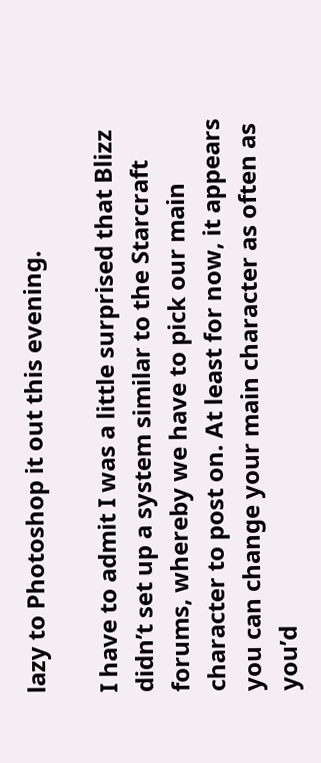lazy to Photoshop it out this evening.

I have to admit I was a little surprised that Blizz didn’t set up a system similar to the Starcraft forums, whereby we have to pick our main character to post on. At least for now, it appears you can change your main character as often as you’d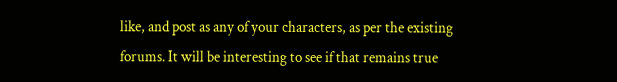like, and post as any of your characters, as per the existing forums. It will be interesting to see if that remains true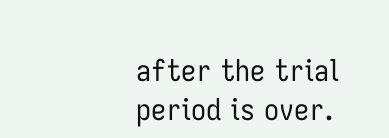after the trial period is over.